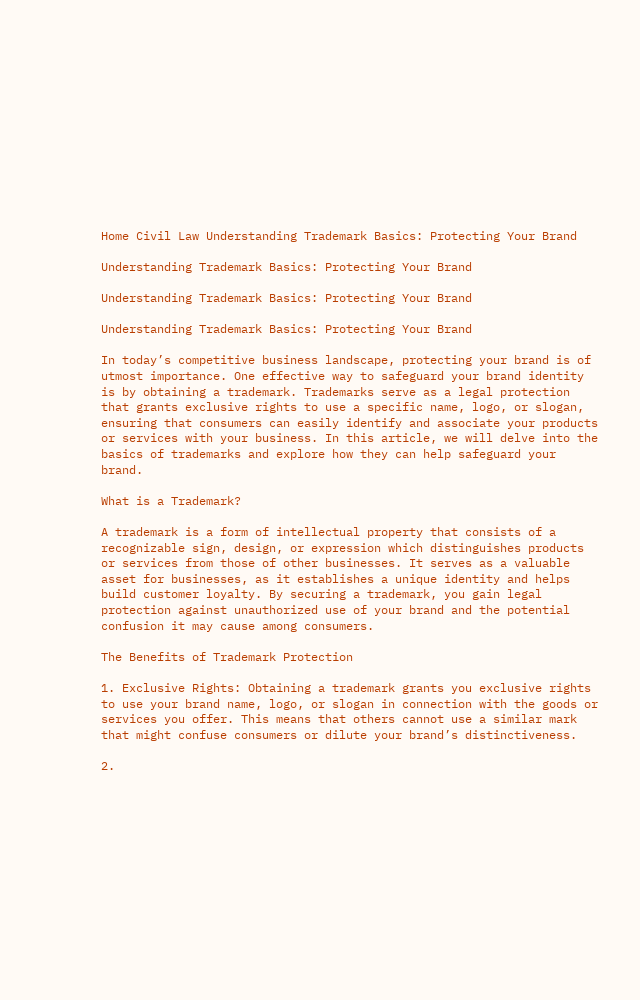Home Civil Law Understanding Trademark Basics: Protecting Your Brand

Understanding Trademark Basics: Protecting Your Brand

Understanding Trademark Basics: Protecting Your Brand

Understanding Trademark Basics: Protecting Your Brand

In today’s competitive business landscape, protecting your brand is of utmost importance. One effective way to safeguard your brand identity is by obtaining a trademark. Trademarks serve as a legal protection that grants exclusive rights to use a specific name, logo, or slogan, ensuring that consumers can easily identify and associate your products or services with your business. In this article, we will delve into the basics of trademarks and explore how they can help safeguard your brand.

What is a Trademark?

A trademark is a form of intellectual property that consists of a recognizable sign, design, or expression which distinguishes products or services from those of other businesses. It serves as a valuable asset for businesses, as it establishes a unique identity and helps build customer loyalty. By securing a trademark, you gain legal protection against unauthorized use of your brand and the potential confusion it may cause among consumers.

The Benefits of Trademark Protection

1. Exclusive Rights: Obtaining a trademark grants you exclusive rights to use your brand name, logo, or slogan in connection with the goods or services you offer. This means that others cannot use a similar mark that might confuse consumers or dilute your brand’s distinctiveness.

2.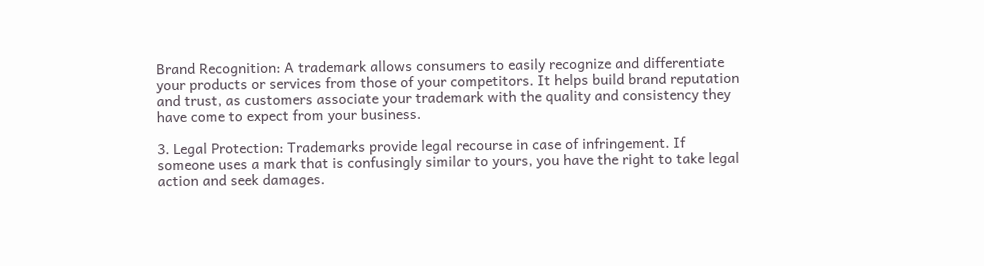Brand Recognition: A trademark allows consumers to easily recognize and differentiate your products or services from those of your competitors. It helps build brand reputation and trust, as customers associate your trademark with the quality and consistency they have come to expect from your business.

3. Legal Protection: Trademarks provide legal recourse in case of infringement. If someone uses a mark that is confusingly similar to yours, you have the right to take legal action and seek damages.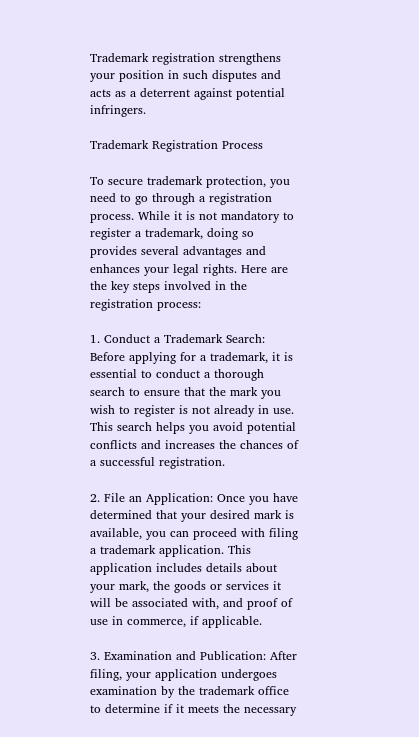Trademark registration strengthens your position in such disputes and acts as a deterrent against potential infringers.

Trademark Registration Process

To secure trademark protection, you need to go through a registration process. While it is not mandatory to register a trademark, doing so provides several advantages and enhances your legal rights. Here are the key steps involved in the registration process:

1. Conduct a Trademark Search: Before applying for a trademark, it is essential to conduct a thorough search to ensure that the mark you wish to register is not already in use. This search helps you avoid potential conflicts and increases the chances of a successful registration.

2. File an Application: Once you have determined that your desired mark is available, you can proceed with filing a trademark application. This application includes details about your mark, the goods or services it will be associated with, and proof of use in commerce, if applicable.

3. Examination and Publication: After filing, your application undergoes examination by the trademark office to determine if it meets the necessary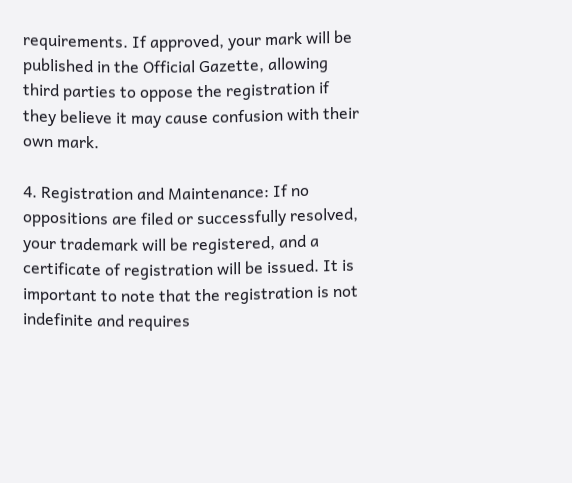requirements. If approved, your mark will be published in the Official Gazette, allowing third parties to oppose the registration if they believe it may cause confusion with their own mark.

4. Registration and Maintenance: If no oppositions are filed or successfully resolved, your trademark will be registered, and a certificate of registration will be issued. It is important to note that the registration is not indefinite and requires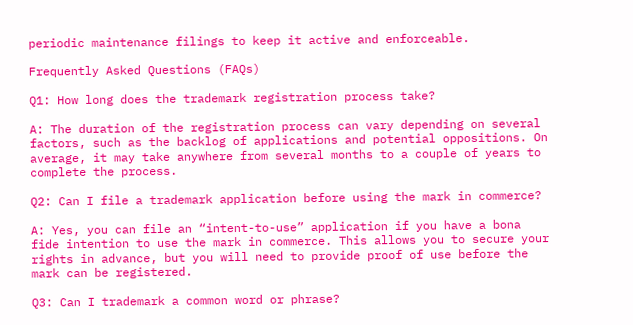periodic maintenance filings to keep it active and enforceable.

Frequently Asked Questions (FAQs)

Q1: How long does the trademark registration process take?

A: The duration of the registration process can vary depending on several factors, such as the backlog of applications and potential oppositions. On average, it may take anywhere from several months to a couple of years to complete the process.

Q2: Can I file a trademark application before using the mark in commerce?

A: Yes, you can file an “intent-to-use” application if you have a bona fide intention to use the mark in commerce. This allows you to secure your rights in advance, but you will need to provide proof of use before the mark can be registered.

Q3: Can I trademark a common word or phrase?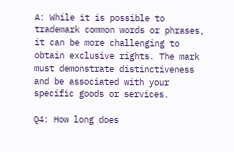A: While it is possible to trademark common words or phrases, it can be more challenging to obtain exclusive rights. The mark must demonstrate distinctiveness and be associated with your specific goods or services.

Q4: How long does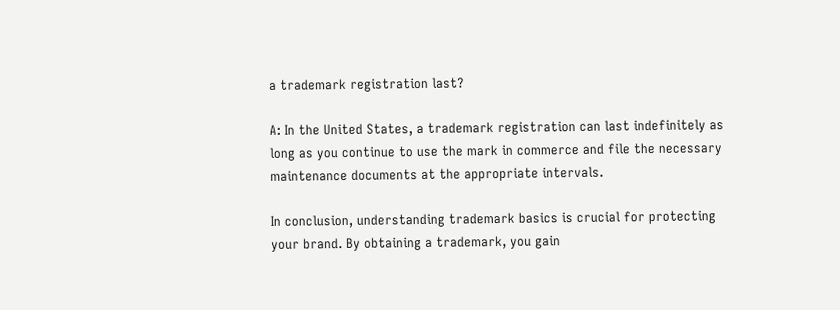a trademark registration last?

A: In the United States, a trademark registration can last indefinitely as long as you continue to use the mark in commerce and file the necessary maintenance documents at the appropriate intervals.

In conclusion, understanding trademark basics is crucial for protecting your brand. By obtaining a trademark, you gain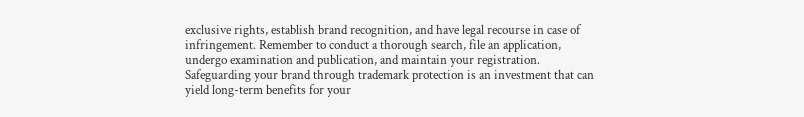exclusive rights, establish brand recognition, and have legal recourse in case of infringement. Remember to conduct a thorough search, file an application, undergo examination and publication, and maintain your registration. Safeguarding your brand through trademark protection is an investment that can yield long-term benefits for your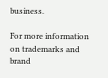business.

For more information on trademarks and brand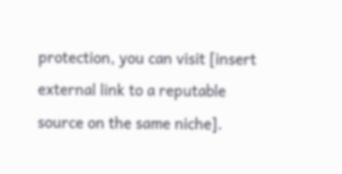protection, you can visit [insert external link to a reputable source on the same niche].